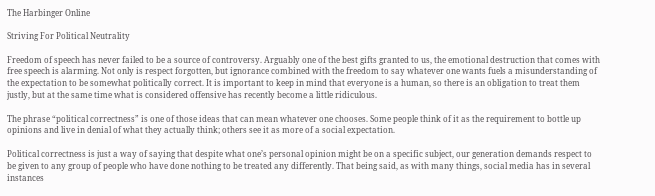The Harbinger Online

Striving For Political Neutrality

Freedom of speech has never failed to be a source of controversy. Arguably one of the best gifts granted to us, the emotional destruction that comes with free speech is alarming. Not only is respect forgotten, but ignorance combined with the freedom to say whatever one wants fuels a misunderstanding of the expectation to be somewhat politically correct. It is important to keep in mind that everyone is a human, so there is an obligation to treat them justly, but at the same time what is considered offensive has recently become a little ridiculous.

The phrase “political correctness” is one of those ideas that can mean whatever one chooses. Some people think of it as the requirement to bottle up opinions and live in denial of what they actually think; others see it as more of a social expectation.

Political correctness is just a way of saying that despite what one’s personal opinion might be on a specific subject, our generation demands respect to be given to any group of people who have done nothing to be treated any differently. That being said, as with many things, social media has in several instances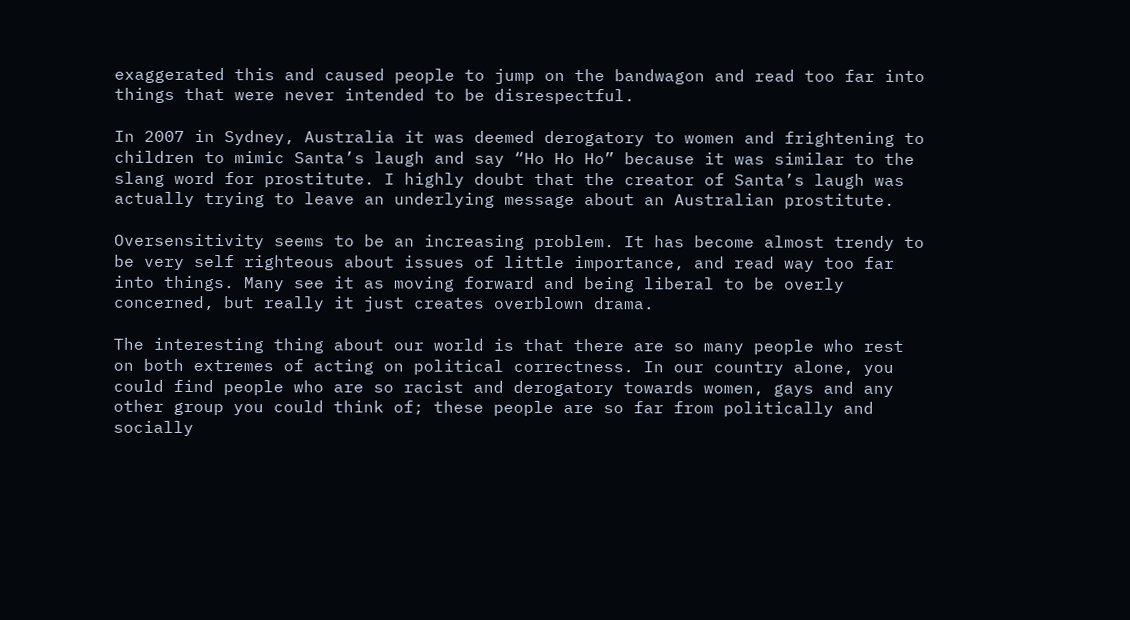exaggerated this and caused people to jump on the bandwagon and read too far into things that were never intended to be disrespectful.

In 2007 in Sydney, Australia it was deemed derogatory to women and frightening to children to mimic Santa’s laugh and say “Ho Ho Ho” because it was similar to the slang word for prostitute. I highly doubt that the creator of Santa’s laugh was actually trying to leave an underlying message about an Australian prostitute.

Oversensitivity seems to be an increasing problem. It has become almost trendy to be very self righteous about issues of little importance, and read way too far into things. Many see it as moving forward and being liberal to be overly concerned, but really it just creates overblown drama.

The interesting thing about our world is that there are so many people who rest on both extremes of acting on political correctness. In our country alone, you could find people who are so racist and derogatory towards women, gays and any other group you could think of; these people are so far from politically and socially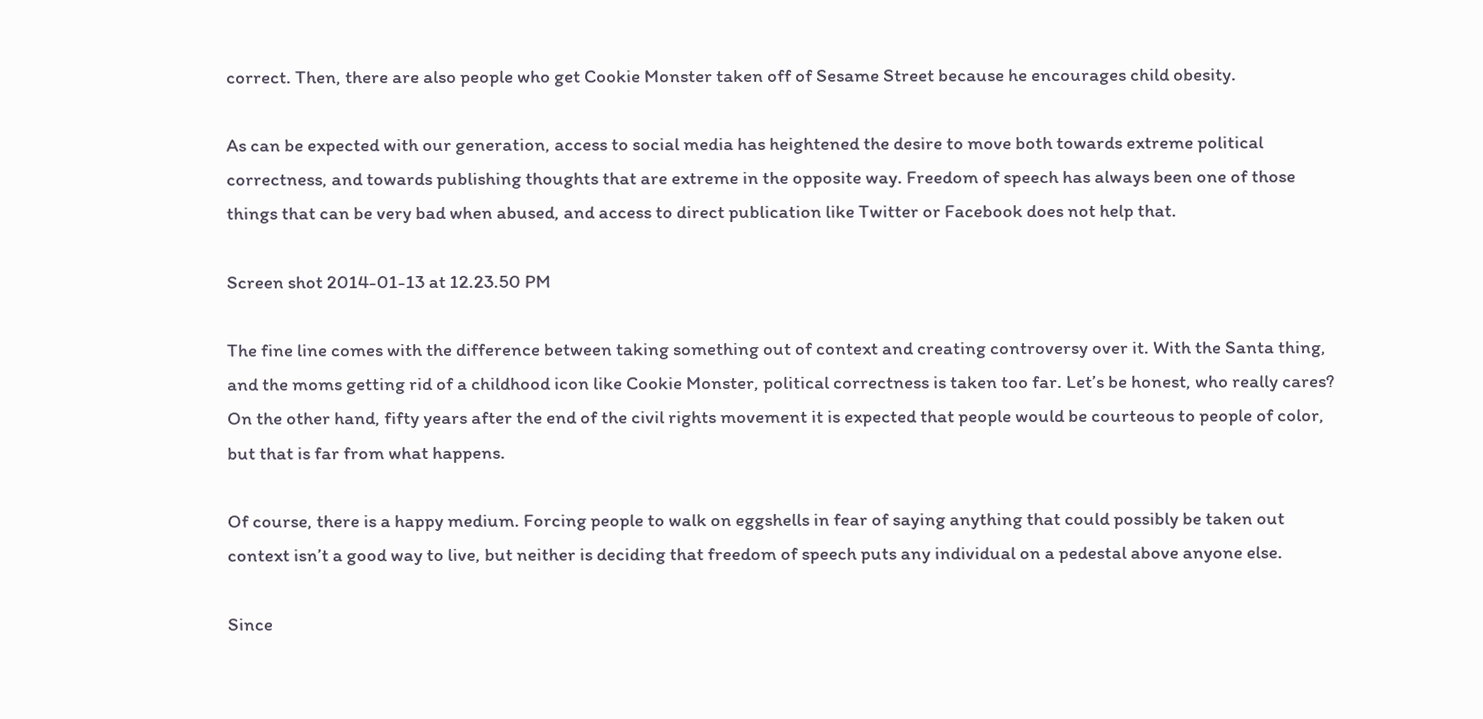correct. Then, there are also people who get Cookie Monster taken off of Sesame Street because he encourages child obesity.

As can be expected with our generation, access to social media has heightened the desire to move both towards extreme political correctness, and towards publishing thoughts that are extreme in the opposite way. Freedom of speech has always been one of those things that can be very bad when abused, and access to direct publication like Twitter or Facebook does not help that.

Screen shot 2014-01-13 at 12.23.50 PM

The fine line comes with the difference between taking something out of context and creating controversy over it. With the Santa thing, and the moms getting rid of a childhood icon like Cookie Monster, political correctness is taken too far. Let’s be honest, who really cares? On the other hand, fifty years after the end of the civil rights movement it is expected that people would be courteous to people of color, but that is far from what happens.

Of course, there is a happy medium. Forcing people to walk on eggshells in fear of saying anything that could possibly be taken out context isn’t a good way to live, but neither is deciding that freedom of speech puts any individual on a pedestal above anyone else.

Since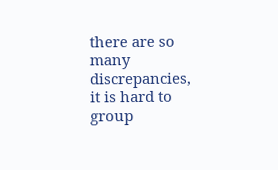there are so many discrepancies, it is hard to group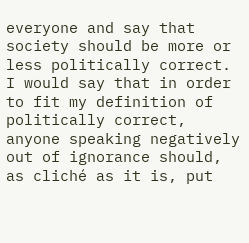everyone and say that society should be more or less politically correct. I would say that in order to fit my definition of politically correct, anyone speaking negatively out of ignorance should, as cliché as it is, put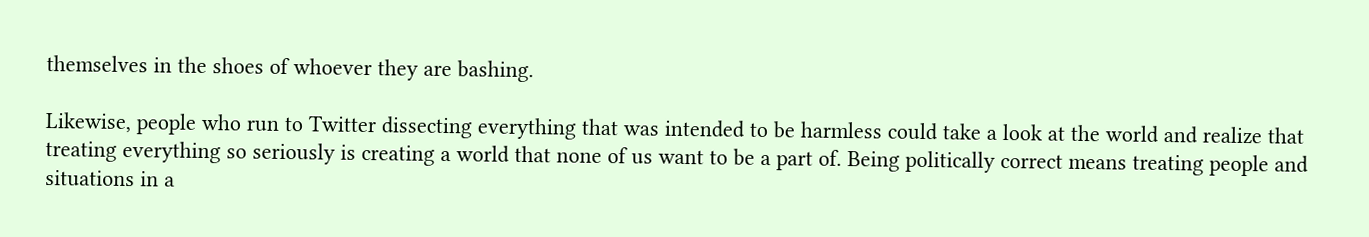themselves in the shoes of whoever they are bashing.

Likewise, people who run to Twitter dissecting everything that was intended to be harmless could take a look at the world and realize that treating everything so seriously is creating a world that none of us want to be a part of. Being politically correct means treating people and situations in a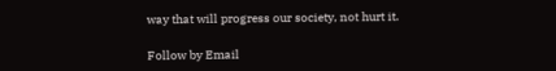way that will progress our society, not hurt it.

Follow by Email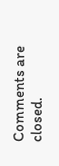Comments are closed.